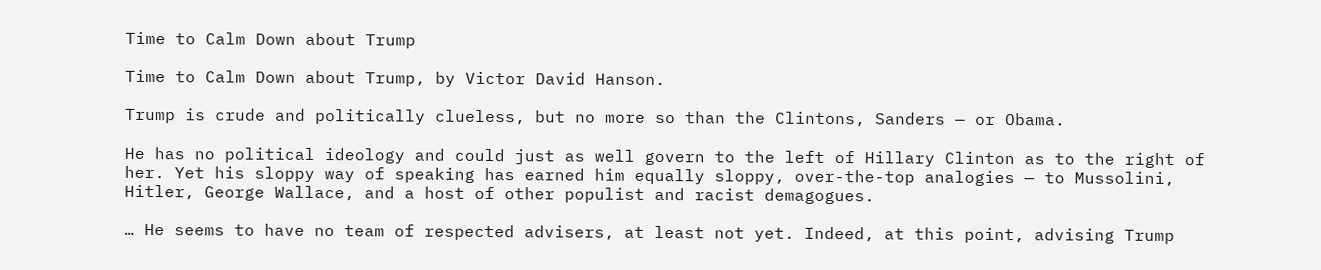Time to Calm Down about Trump

Time to Calm Down about Trump, by Victor David Hanson.

Trump is crude and politically clueless, but no more so than the Clintons, Sanders — or Obama.

He has no political ideology and could just as well govern to the left of Hillary Clinton as to the right of her. Yet his sloppy way of speaking has earned him equally sloppy, over-the-top analogies — to Mussolini, Hitler, George Wallace, and a host of other populist and racist demagogues.

… He seems to have no team of respected advisers, at least not yet. Indeed, at this point, advising Trump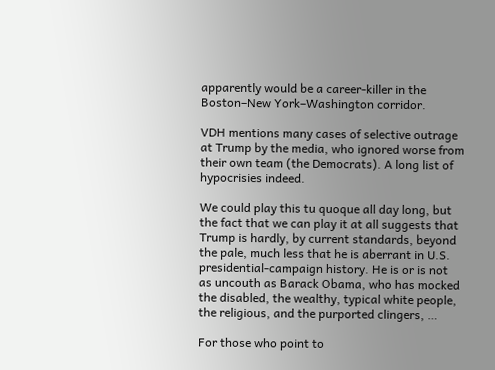apparently would be a career-killer in the Boston–New York–Washington corridor.

VDH mentions many cases of selective outrage at Trump by the media, who ignored worse from their own team (the Democrats). A long list of hypocrisies indeed.

We could play this tu quoque all day long, but the fact that we can play it at all suggests that Trump is hardly, by current standards, beyond the pale, much less that he is aberrant in U.S. presidential-campaign history. He is or is not as uncouth as Barack Obama, who has mocked the disabled, the wealthy, typical white people, the religious, and the purported clingers, …

For those who point to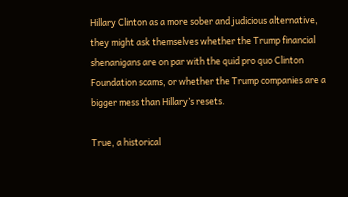Hillary Clinton as a more sober and judicious alternative, they might ask themselves whether the Trump financial shenanigans are on par with the quid pro quo Clinton Foundation scams, or whether the Trump companies are a bigger mess than Hillary’s resets.

True, a historical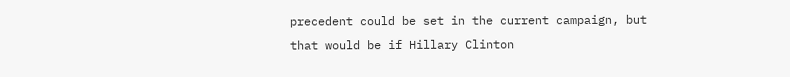precedent could be set in the current campaign, but that would be if Hillary Clinton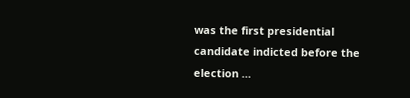was the first presidential candidate indicted before the election …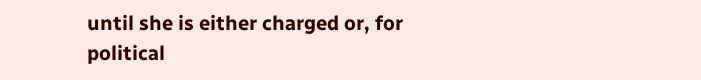until she is either charged or, for political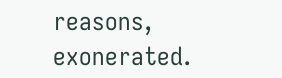reasons, exonerated.